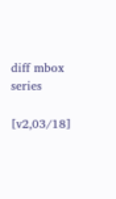diff mbox series

[v2,03/18]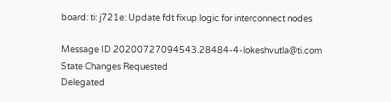board: ti: j721e: Update fdt fixup logic for interconnect nodes

Message ID 20200727094543.28484-4-lokeshvutla@ti.com
State Changes Requested
Delegated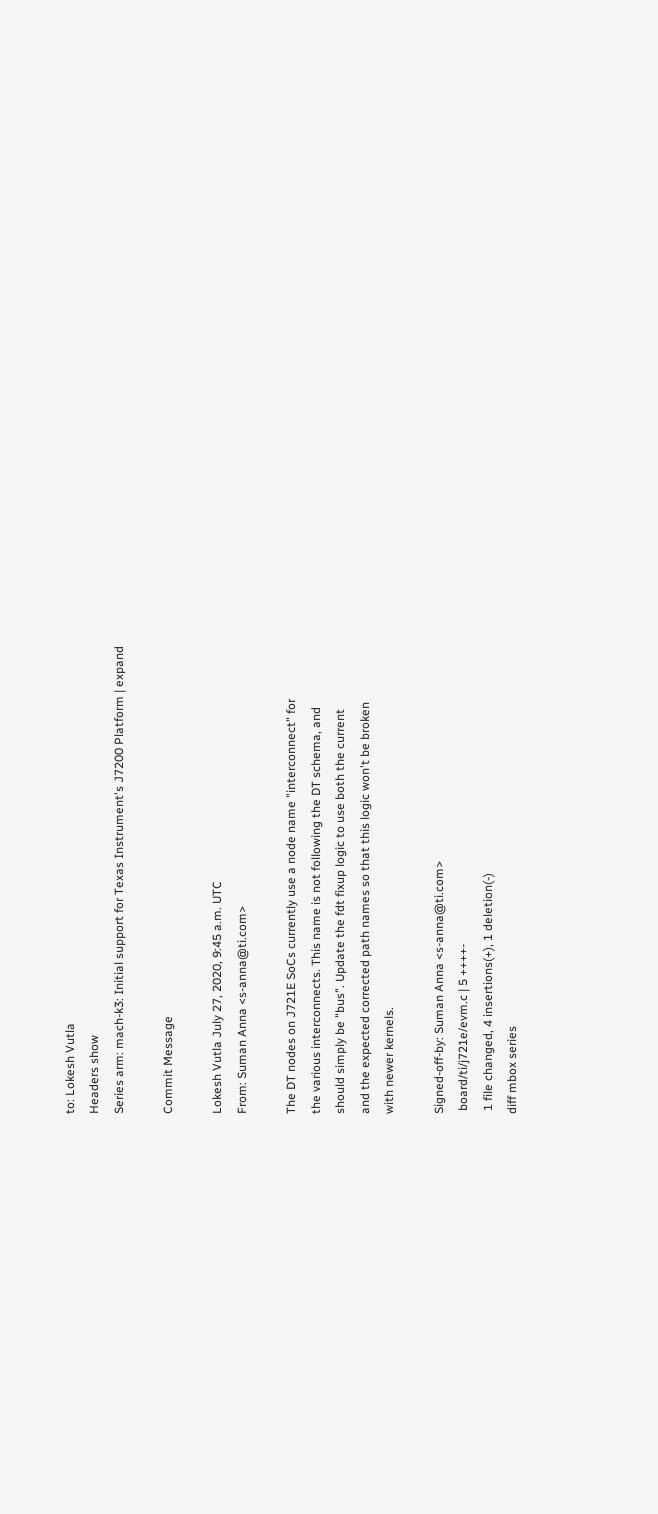to: Lokesh Vutla
Headers show
Series arm: mach-k3: Initial support for Texas Instrument's J7200 Platform | expand

Commit Message

Lokesh Vutla July 27, 2020, 9:45 a.m. UTC
From: Suman Anna <s-anna@ti.com>

The DT nodes on J721E SoCs currently use a node name "interconnect" for
the various interconnects. This name is not following the DT schema, and
should simply be "bus". Update the fdt fixup logic to use both the current
and the expected corrected path names so that this logic won't be broken
with newer kernels.

Signed-off-by: Suman Anna <s-anna@ti.com>
 board/ti/j721e/evm.c | 5 ++++-
 1 file changed, 4 insertions(+), 1 deletion(-)
diff mbox series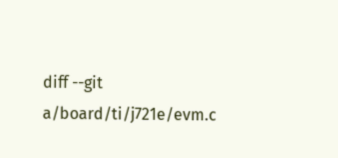diff --git a/board/ti/j721e/evm.c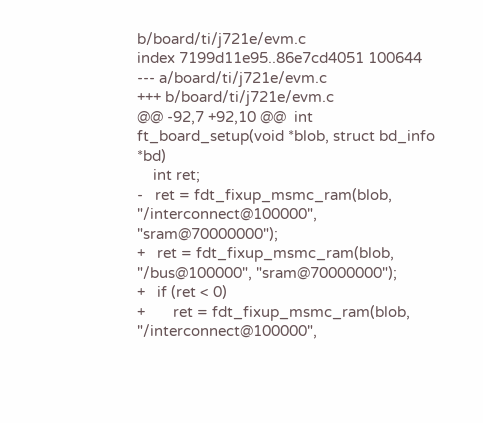b/board/ti/j721e/evm.c
index 7199d11e95..86e7cd4051 100644
--- a/board/ti/j721e/evm.c
+++ b/board/ti/j721e/evm.c
@@ -92,7 +92,10 @@  int ft_board_setup(void *blob, struct bd_info *bd)
    int ret;
-   ret = fdt_fixup_msmc_ram(blob, "/interconnect@100000", "sram@70000000");
+   ret = fdt_fixup_msmc_ram(blob, "/bus@100000", "sram@70000000");
+   if (ret < 0)
+       ret = fdt_fixup_msmc_ram(blob, "/interconnect@100000",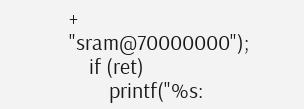+                    "sram@70000000");
    if (ret)
        printf("%s: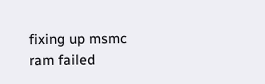fixing up msmc ram failed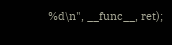%d\n", __func__, ret);